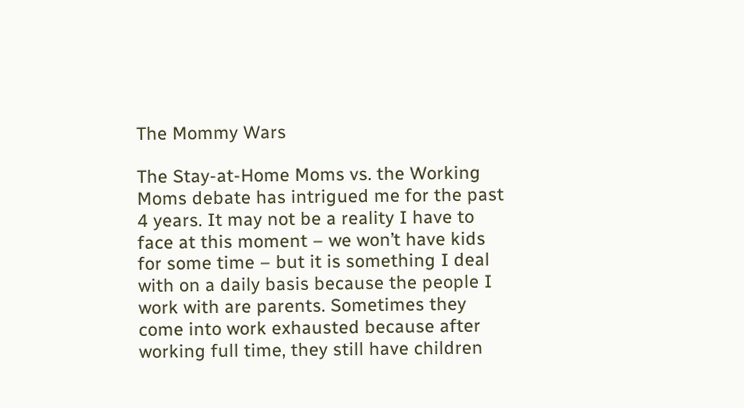The Mommy Wars

The Stay-at-Home Moms vs. the Working Moms debate has intrigued me for the past 4 years. It may not be a reality I have to face at this moment – we won’t have kids for some time – but it is something I deal with on a daily basis because the people I work with are parents. Sometimes they come into work exhausted because after working full time, they still have children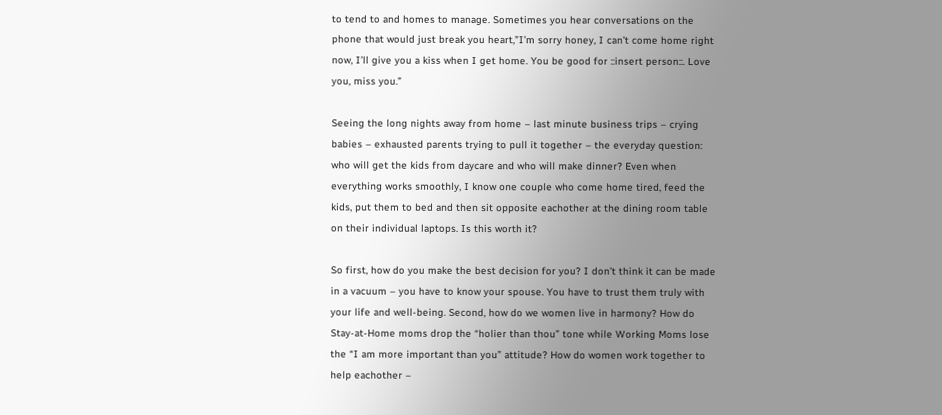to tend to and homes to manage. Sometimes you hear conversations on the phone that would just break you heart,”I’m sorry honey, I can’t come home right now, I’ll give you a kiss when I get home. You be good for ::insert person::. Love you, miss you.”

Seeing the long nights away from home – last minute business trips – crying babies – exhausted parents trying to pull it together – the everyday question: who will get the kids from daycare and who will make dinner? Even when everything works smoothly, I know one couple who come home tired, feed the kids, put them to bed and then sit opposite eachother at the dining room table on their individual laptops. Is this worth it?

So first, how do you make the best decision for you? I don’t think it can be made in a vacuum – you have to know your spouse. You have to trust them truly with your life and well-being. Second, how do we women live in harmony? How do Stay-at-Home moms drop the “holier than thou” tone while Working Moms lose the “I am more important than you” attitude? How do women work together to help eachother –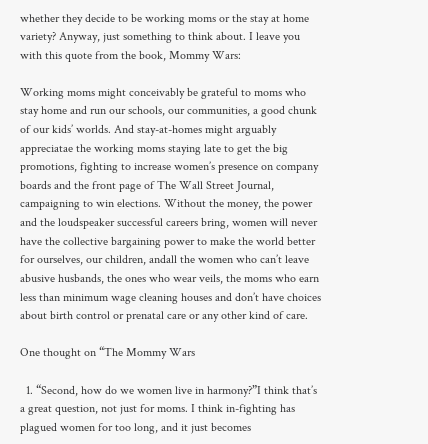whether they decide to be working moms or the stay at home variety? Anyway, just something to think about. I leave you with this quote from the book, Mommy Wars:

Working moms might conceivably be grateful to moms who stay home and run our schools, our communities, a good chunk of our kids’ worlds. And stay-at-homes might arguably appreciatae the working moms staying late to get the big promotions, fighting to increase women’s presence on company boards and the front page of The Wall Street Journal, campaigning to win elections. Without the money, the power and the loudspeaker successful careers bring, women will never have the collective bargaining power to make the world better for ourselves, our children, andall the women who can’t leave abusive husbands, the ones who wear veils, the moms who earn less than minimum wage cleaning houses and don’t have choices about birth control or prenatal care or any other kind of care.

One thought on “The Mommy Wars

  1. “Second, how do we women live in harmony?”I think that’s a great question, not just for moms. I think in-fighting has plagued women for too long, and it just becomes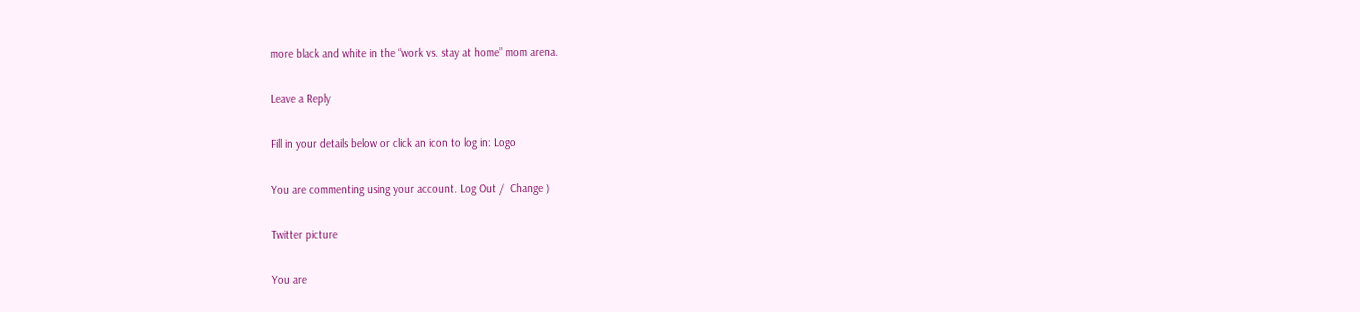more black and white in the “work vs. stay at home” mom arena.

Leave a Reply

Fill in your details below or click an icon to log in: Logo

You are commenting using your account. Log Out /  Change )

Twitter picture

You are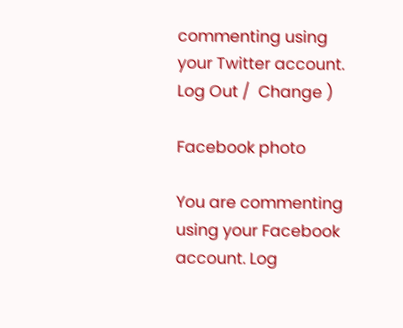commenting using your Twitter account. Log Out /  Change )

Facebook photo

You are commenting using your Facebook account. Log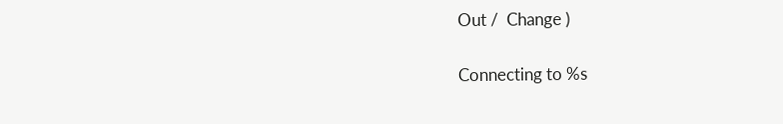Out /  Change )

Connecting to %s